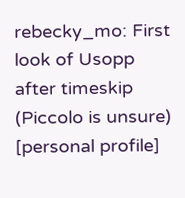rebecky_mo: First look of Usopp after timeskip (Piccolo is unsure)
[personal profile]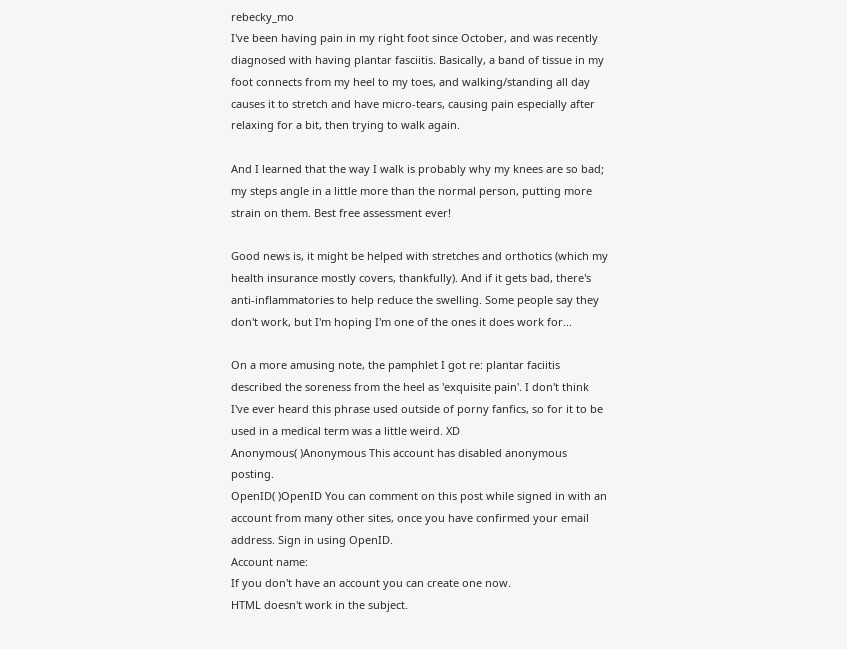rebecky_mo
I've been having pain in my right foot since October, and was recently diagnosed with having plantar fasciitis. Basically, a band of tissue in my foot connects from my heel to my toes, and walking/standing all day causes it to stretch and have micro-tears, causing pain especially after relaxing for a bit, then trying to walk again.

And I learned that the way I walk is probably why my knees are so bad; my steps angle in a little more than the normal person, putting more strain on them. Best free assessment ever!

Good news is, it might be helped with stretches and orthotics (which my health insurance mostly covers, thankfully). And if it gets bad, there's anti-inflammatories to help reduce the swelling. Some people say they don't work, but I'm hoping I'm one of the ones it does work for...

On a more amusing note, the pamphlet I got re: plantar faciitis described the soreness from the heel as 'exquisite pain'. I don't think I've ever heard this phrase used outside of porny fanfics, so for it to be used in a medical term was a little weird. XD
Anonymous( )Anonymous This account has disabled anonymous posting.
OpenID( )OpenID You can comment on this post while signed in with an account from many other sites, once you have confirmed your email address. Sign in using OpenID.
Account name:
If you don't have an account you can create one now.
HTML doesn't work in the subject.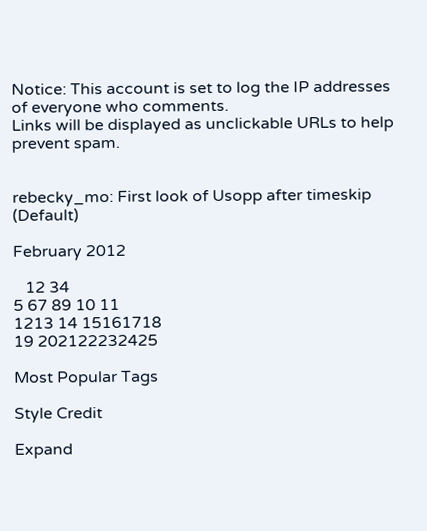Notice: This account is set to log the IP addresses of everyone who comments.
Links will be displayed as unclickable URLs to help prevent spam.


rebecky_mo: First look of Usopp after timeskip (Default)

February 2012

   12 34
5 67 89 10 11
1213 14 15161718
19 202122232425

Most Popular Tags

Style Credit

Expand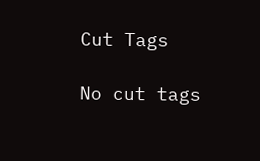Cut Tags

No cut tags